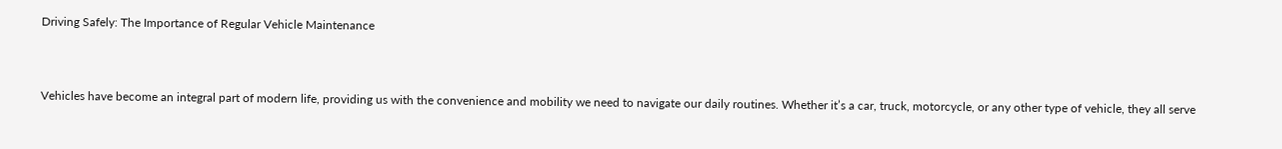Driving Safely: The Importance of Regular Vehicle Maintenance


Vehicles have become an integral part of modern life, providing us with the convenience and mobility we need to navigate our daily routines. Whether it’s a car, truck, motorcycle, or any other type of vehicle, they all serve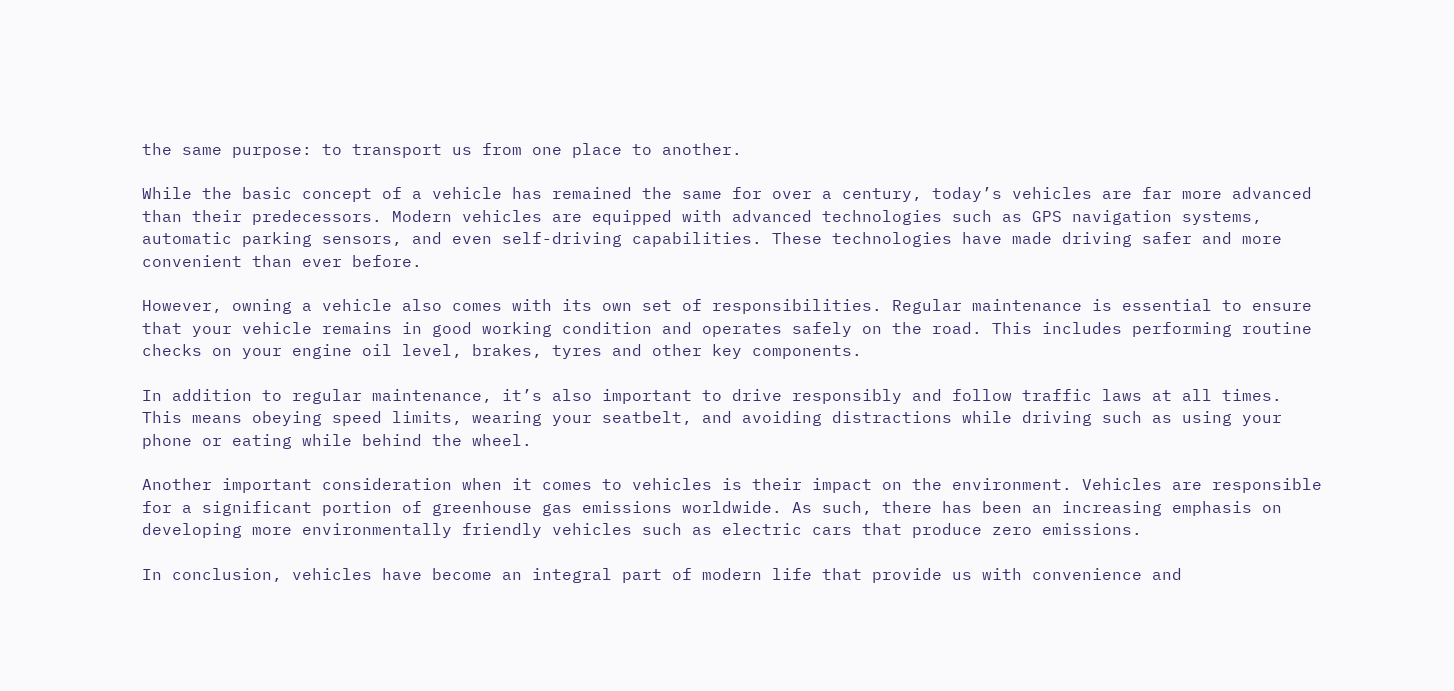the same purpose: to transport us from one place to another.

While the basic concept of a vehicle has remained the same for over a century, today’s vehicles are far more advanced than their predecessors. Modern vehicles are equipped with advanced technologies such as GPS navigation systems, automatic parking sensors, and even self-driving capabilities. These technologies have made driving safer and more convenient than ever before.

However, owning a vehicle also comes with its own set of responsibilities. Regular maintenance is essential to ensure that your vehicle remains in good working condition and operates safely on the road. This includes performing routine checks on your engine oil level, brakes, tyres and other key components.

In addition to regular maintenance, it’s also important to drive responsibly and follow traffic laws at all times. This means obeying speed limits, wearing your seatbelt, and avoiding distractions while driving such as using your phone or eating while behind the wheel.

Another important consideration when it comes to vehicles is their impact on the environment. Vehicles are responsible for a significant portion of greenhouse gas emissions worldwide. As such, there has been an increasing emphasis on developing more environmentally friendly vehicles such as electric cars that produce zero emissions.

In conclusion, vehicles have become an integral part of modern life that provide us with convenience and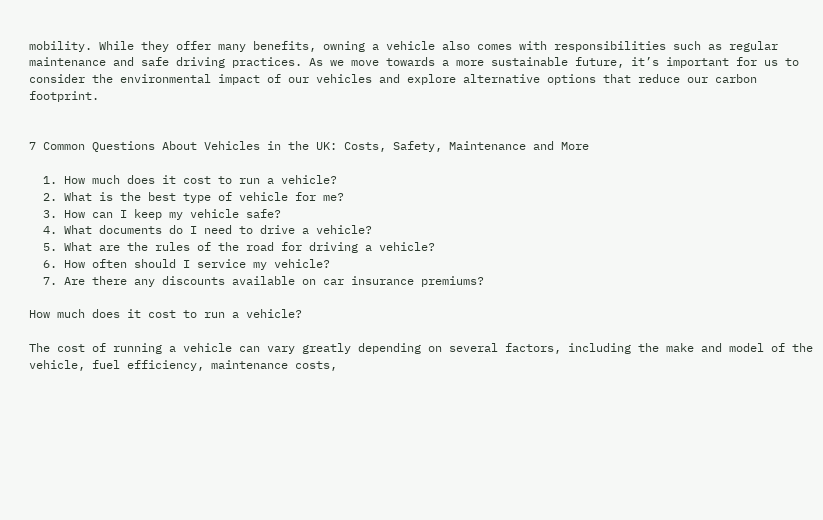mobility. While they offer many benefits, owning a vehicle also comes with responsibilities such as regular maintenance and safe driving practices. As we move towards a more sustainable future, it’s important for us to consider the environmental impact of our vehicles and explore alternative options that reduce our carbon footprint.


7 Common Questions About Vehicles in the UK: Costs, Safety, Maintenance and More

  1. How much does it cost to run a vehicle?
  2. What is the best type of vehicle for me?
  3. How can I keep my vehicle safe?
  4. What documents do I need to drive a vehicle?
  5. What are the rules of the road for driving a vehicle?
  6. How often should I service my vehicle?
  7. Are there any discounts available on car insurance premiums?

How much does it cost to run a vehicle?

The cost of running a vehicle can vary greatly depending on several factors, including the make and model of the vehicle, fuel efficiency, maintenance costs,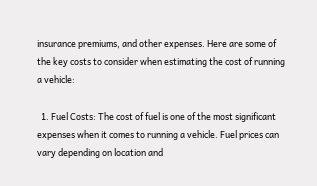insurance premiums, and other expenses. Here are some of the key costs to consider when estimating the cost of running a vehicle:

  1. Fuel Costs: The cost of fuel is one of the most significant expenses when it comes to running a vehicle. Fuel prices can vary depending on location and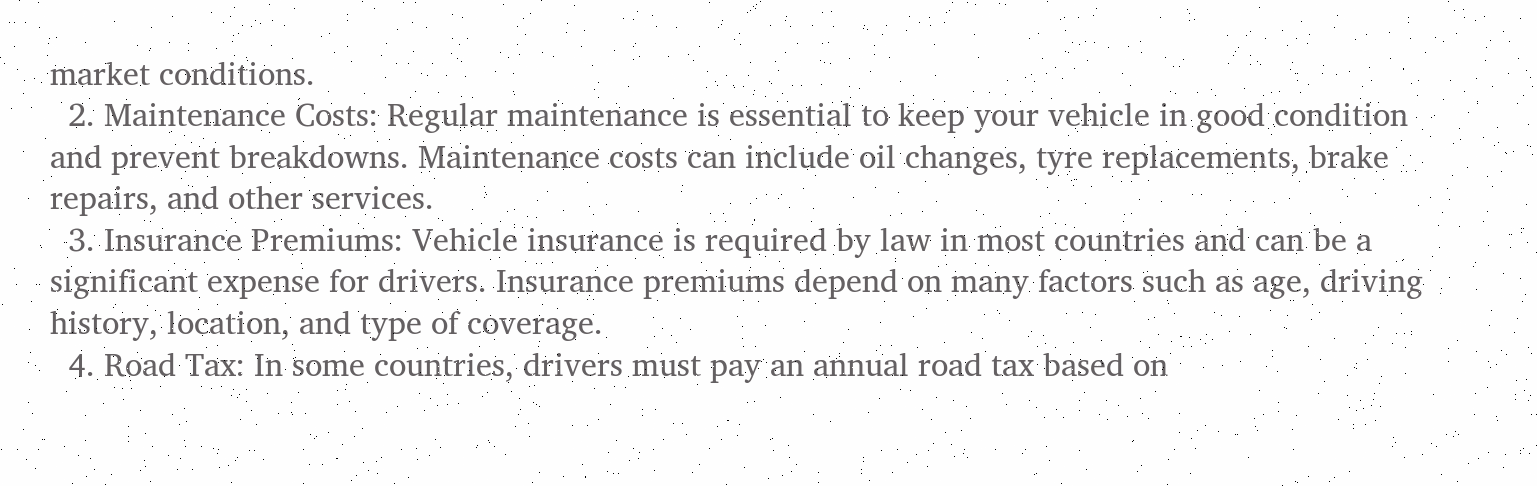market conditions.
  2. Maintenance Costs: Regular maintenance is essential to keep your vehicle in good condition and prevent breakdowns. Maintenance costs can include oil changes, tyre replacements, brake repairs, and other services.
  3. Insurance Premiums: Vehicle insurance is required by law in most countries and can be a significant expense for drivers. Insurance premiums depend on many factors such as age, driving history, location, and type of coverage.
  4. Road Tax: In some countries, drivers must pay an annual road tax based on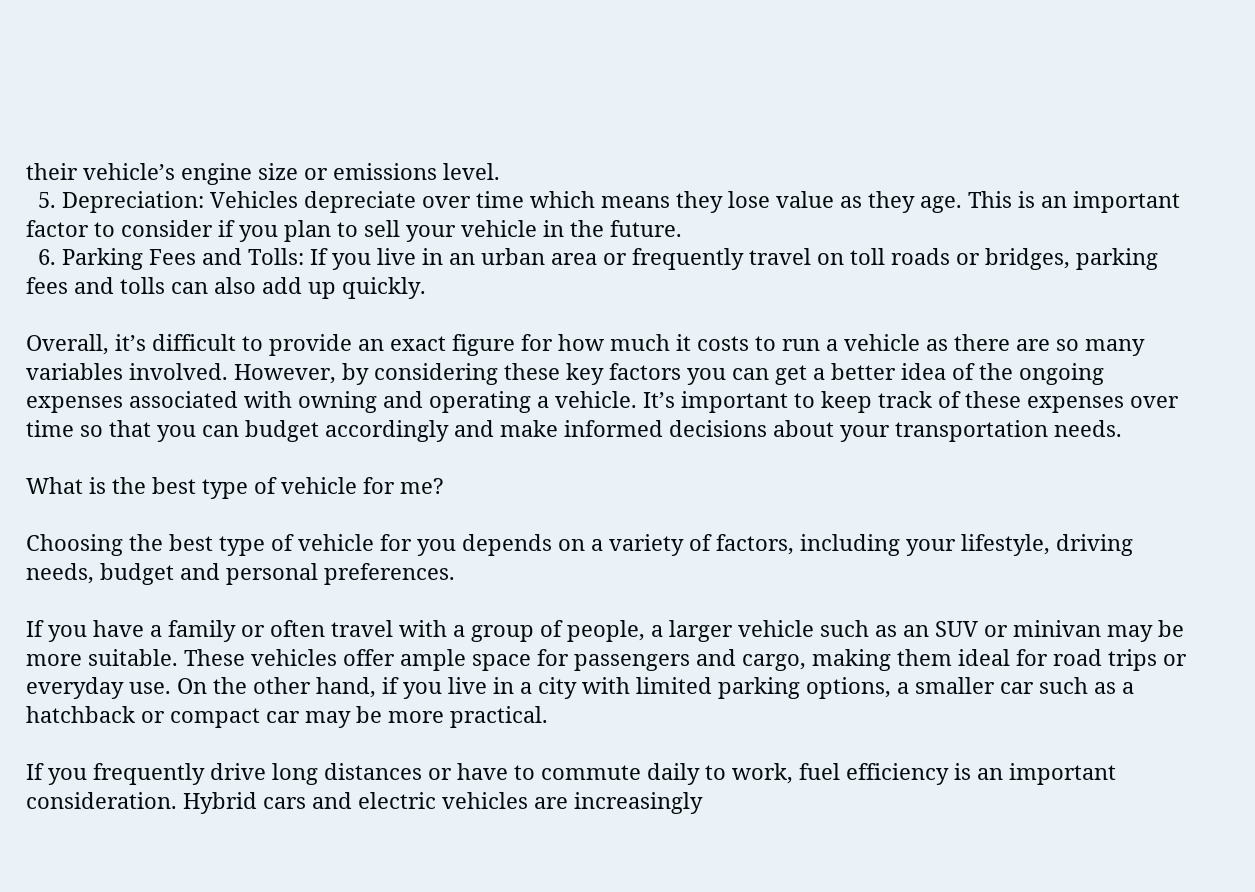their vehicle’s engine size or emissions level.
  5. Depreciation: Vehicles depreciate over time which means they lose value as they age. This is an important factor to consider if you plan to sell your vehicle in the future.
  6. Parking Fees and Tolls: If you live in an urban area or frequently travel on toll roads or bridges, parking fees and tolls can also add up quickly.

Overall, it’s difficult to provide an exact figure for how much it costs to run a vehicle as there are so many variables involved. However, by considering these key factors you can get a better idea of the ongoing expenses associated with owning and operating a vehicle. It’s important to keep track of these expenses over time so that you can budget accordingly and make informed decisions about your transportation needs.

What is the best type of vehicle for me?

Choosing the best type of vehicle for you depends on a variety of factors, including your lifestyle, driving needs, budget and personal preferences.

If you have a family or often travel with a group of people, a larger vehicle such as an SUV or minivan may be more suitable. These vehicles offer ample space for passengers and cargo, making them ideal for road trips or everyday use. On the other hand, if you live in a city with limited parking options, a smaller car such as a hatchback or compact car may be more practical.

If you frequently drive long distances or have to commute daily to work, fuel efficiency is an important consideration. Hybrid cars and electric vehicles are increasingly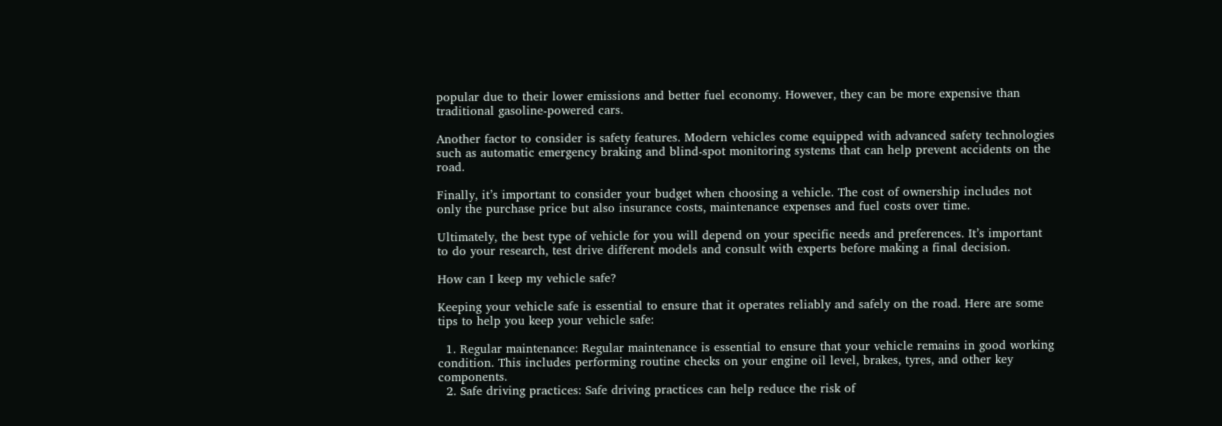popular due to their lower emissions and better fuel economy. However, they can be more expensive than traditional gasoline-powered cars.

Another factor to consider is safety features. Modern vehicles come equipped with advanced safety technologies such as automatic emergency braking and blind-spot monitoring systems that can help prevent accidents on the road.

Finally, it’s important to consider your budget when choosing a vehicle. The cost of ownership includes not only the purchase price but also insurance costs, maintenance expenses and fuel costs over time.

Ultimately, the best type of vehicle for you will depend on your specific needs and preferences. It’s important to do your research, test drive different models and consult with experts before making a final decision.

How can I keep my vehicle safe?

Keeping your vehicle safe is essential to ensure that it operates reliably and safely on the road. Here are some tips to help you keep your vehicle safe:

  1. Regular maintenance: Regular maintenance is essential to ensure that your vehicle remains in good working condition. This includes performing routine checks on your engine oil level, brakes, tyres, and other key components.
  2. Safe driving practices: Safe driving practices can help reduce the risk of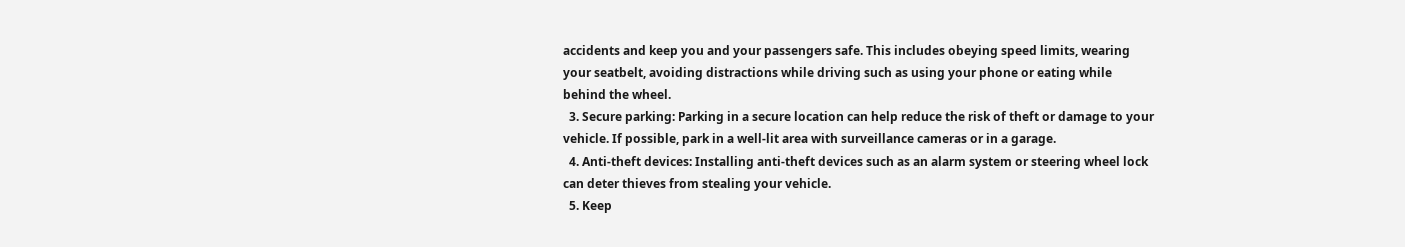accidents and keep you and your passengers safe. This includes obeying speed limits, wearing your seatbelt, avoiding distractions while driving such as using your phone or eating while behind the wheel.
  3. Secure parking: Parking in a secure location can help reduce the risk of theft or damage to your vehicle. If possible, park in a well-lit area with surveillance cameras or in a garage.
  4. Anti-theft devices: Installing anti-theft devices such as an alarm system or steering wheel lock can deter thieves from stealing your vehicle.
  5. Keep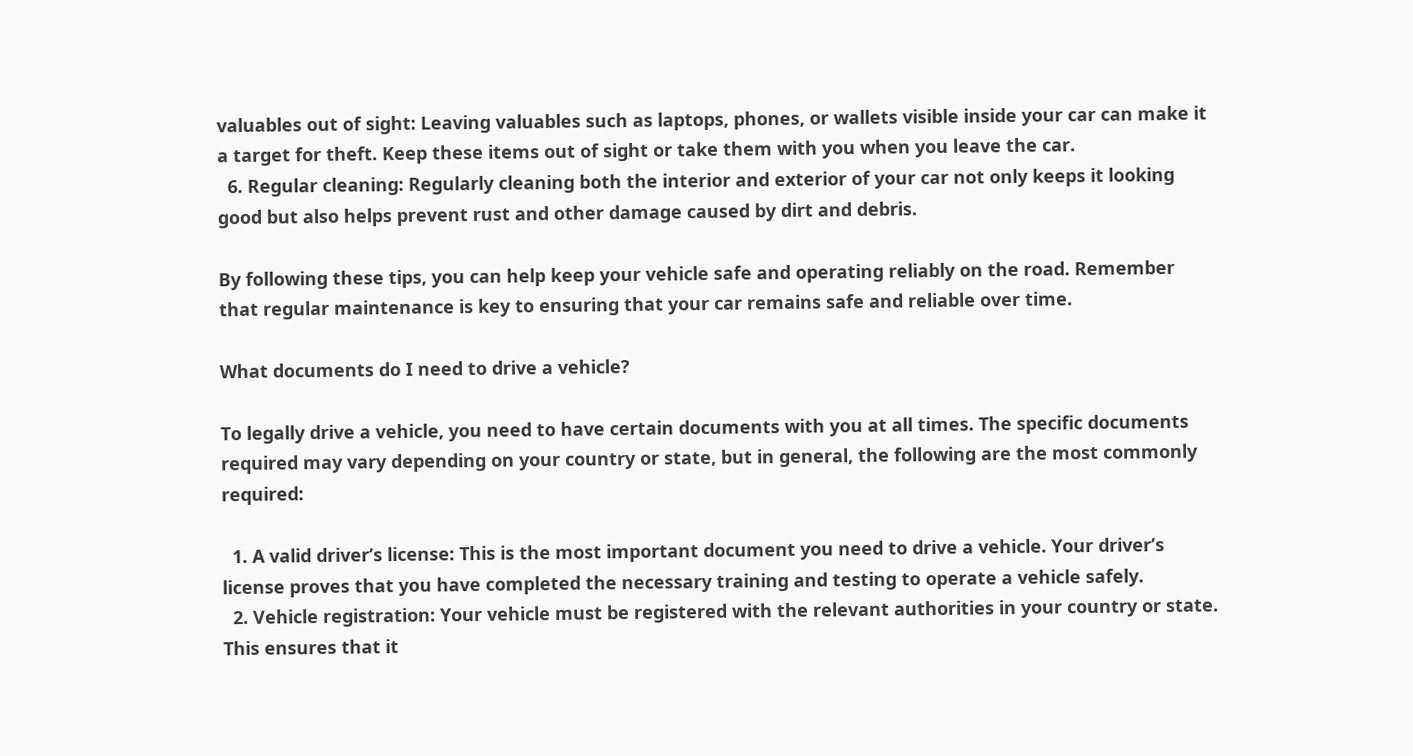valuables out of sight: Leaving valuables such as laptops, phones, or wallets visible inside your car can make it a target for theft. Keep these items out of sight or take them with you when you leave the car.
  6. Regular cleaning: Regularly cleaning both the interior and exterior of your car not only keeps it looking good but also helps prevent rust and other damage caused by dirt and debris.

By following these tips, you can help keep your vehicle safe and operating reliably on the road. Remember that regular maintenance is key to ensuring that your car remains safe and reliable over time.

What documents do I need to drive a vehicle?

To legally drive a vehicle, you need to have certain documents with you at all times. The specific documents required may vary depending on your country or state, but in general, the following are the most commonly required:

  1. A valid driver’s license: This is the most important document you need to drive a vehicle. Your driver’s license proves that you have completed the necessary training and testing to operate a vehicle safely.
  2. Vehicle registration: Your vehicle must be registered with the relevant authorities in your country or state. This ensures that it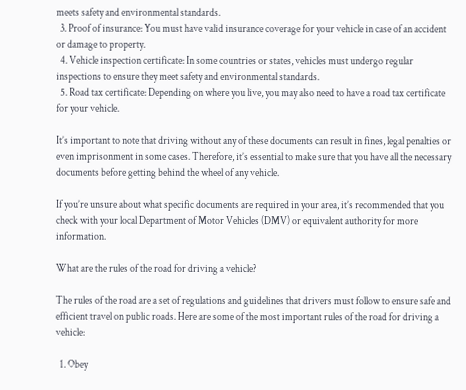meets safety and environmental standards.
  3. Proof of insurance: You must have valid insurance coverage for your vehicle in case of an accident or damage to property.
  4. Vehicle inspection certificate: In some countries or states, vehicles must undergo regular inspections to ensure they meet safety and environmental standards.
  5. Road tax certificate: Depending on where you live, you may also need to have a road tax certificate for your vehicle.

It’s important to note that driving without any of these documents can result in fines, legal penalties or even imprisonment in some cases. Therefore, it’s essential to make sure that you have all the necessary documents before getting behind the wheel of any vehicle.

If you’re unsure about what specific documents are required in your area, it’s recommended that you check with your local Department of Motor Vehicles (DMV) or equivalent authority for more information.

What are the rules of the road for driving a vehicle?

The rules of the road are a set of regulations and guidelines that drivers must follow to ensure safe and efficient travel on public roads. Here are some of the most important rules of the road for driving a vehicle:

  1. Obey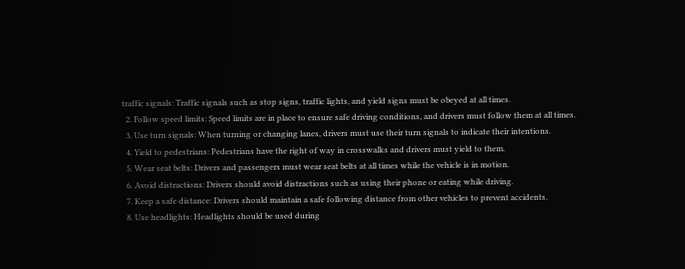traffic signals: Traffic signals such as stop signs, traffic lights, and yield signs must be obeyed at all times.
  2. Follow speed limits: Speed limits are in place to ensure safe driving conditions, and drivers must follow them at all times.
  3. Use turn signals: When turning or changing lanes, drivers must use their turn signals to indicate their intentions.
  4. Yield to pedestrians: Pedestrians have the right of way in crosswalks and drivers must yield to them.
  5. Wear seat belts: Drivers and passengers must wear seat belts at all times while the vehicle is in motion.
  6. Avoid distractions: Drivers should avoid distractions such as using their phone or eating while driving.
  7. Keep a safe distance: Drivers should maintain a safe following distance from other vehicles to prevent accidents.
  8. Use headlights: Headlights should be used during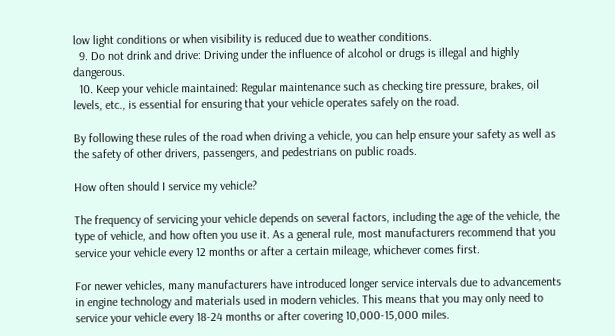low light conditions or when visibility is reduced due to weather conditions.
  9. Do not drink and drive: Driving under the influence of alcohol or drugs is illegal and highly dangerous.
  10. Keep your vehicle maintained: Regular maintenance such as checking tire pressure, brakes, oil levels, etc., is essential for ensuring that your vehicle operates safely on the road.

By following these rules of the road when driving a vehicle, you can help ensure your safety as well as the safety of other drivers, passengers, and pedestrians on public roads.

How often should I service my vehicle?

The frequency of servicing your vehicle depends on several factors, including the age of the vehicle, the type of vehicle, and how often you use it. As a general rule, most manufacturers recommend that you service your vehicle every 12 months or after a certain mileage, whichever comes first.

For newer vehicles, many manufacturers have introduced longer service intervals due to advancements in engine technology and materials used in modern vehicles. This means that you may only need to service your vehicle every 18-24 months or after covering 10,000-15,000 miles.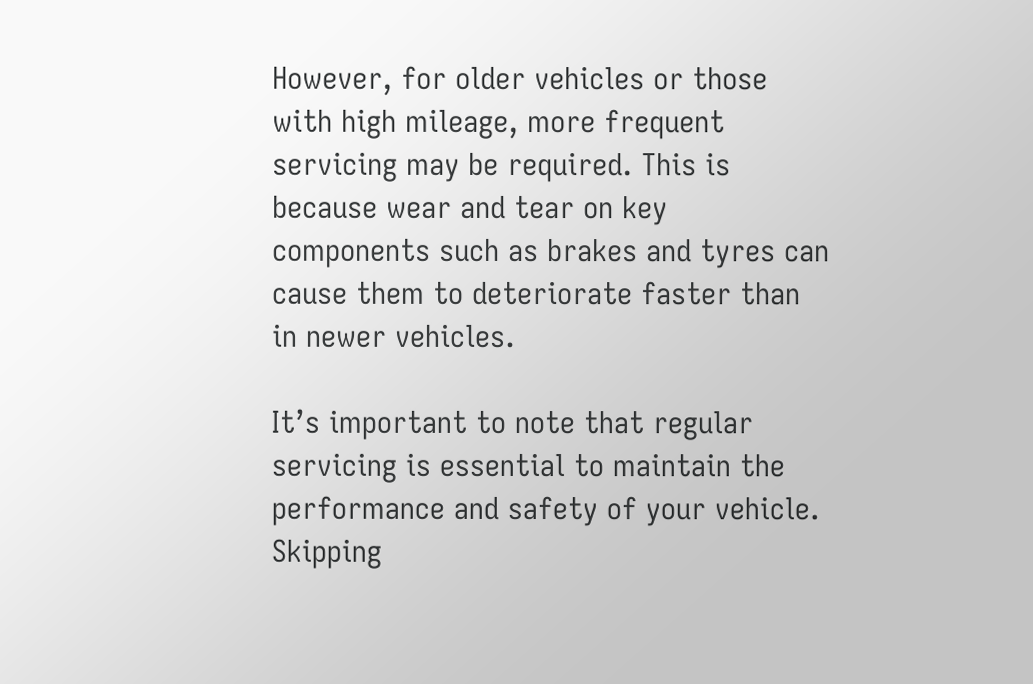However, for older vehicles or those with high mileage, more frequent servicing may be required. This is because wear and tear on key components such as brakes and tyres can cause them to deteriorate faster than in newer vehicles.

It’s important to note that regular servicing is essential to maintain the performance and safety of your vehicle. Skipping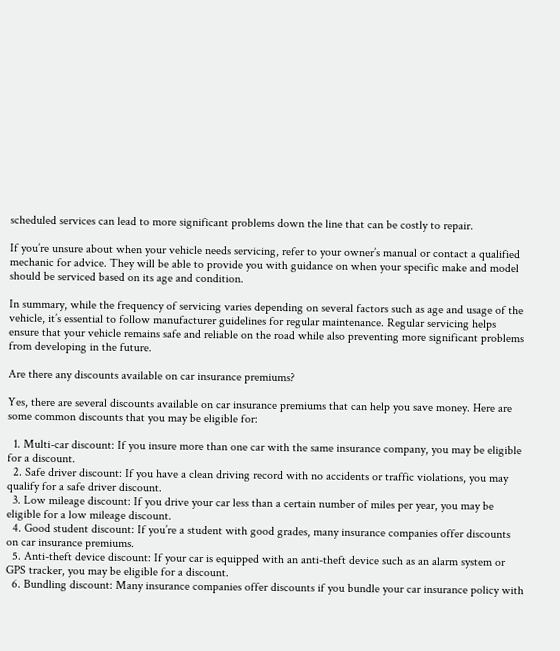scheduled services can lead to more significant problems down the line that can be costly to repair.

If you’re unsure about when your vehicle needs servicing, refer to your owner’s manual or contact a qualified mechanic for advice. They will be able to provide you with guidance on when your specific make and model should be serviced based on its age and condition.

In summary, while the frequency of servicing varies depending on several factors such as age and usage of the vehicle, it’s essential to follow manufacturer guidelines for regular maintenance. Regular servicing helps ensure that your vehicle remains safe and reliable on the road while also preventing more significant problems from developing in the future.

Are there any discounts available on car insurance premiums?

Yes, there are several discounts available on car insurance premiums that can help you save money. Here are some common discounts that you may be eligible for:

  1. Multi-car discount: If you insure more than one car with the same insurance company, you may be eligible for a discount.
  2. Safe driver discount: If you have a clean driving record with no accidents or traffic violations, you may qualify for a safe driver discount.
  3. Low mileage discount: If you drive your car less than a certain number of miles per year, you may be eligible for a low mileage discount.
  4. Good student discount: If you’re a student with good grades, many insurance companies offer discounts on car insurance premiums.
  5. Anti-theft device discount: If your car is equipped with an anti-theft device such as an alarm system or GPS tracker, you may be eligible for a discount.
  6. Bundling discount: Many insurance companies offer discounts if you bundle your car insurance policy with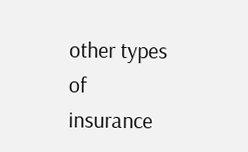other types of insurance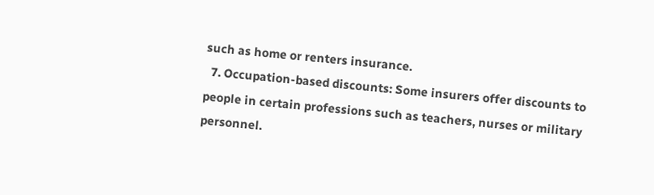such as home or renters insurance.
  7. Occupation-based discounts: Some insurers offer discounts to people in certain professions such as teachers, nurses or military personnel.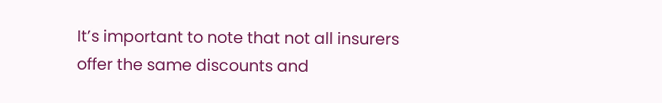It’s important to note that not all insurers offer the same discounts and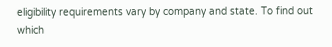eligibility requirements vary by company and state. To find out which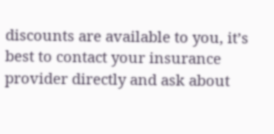discounts are available to you, it’s best to contact your insurance provider directly and ask about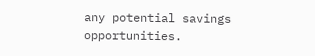any potential savings opportunities.